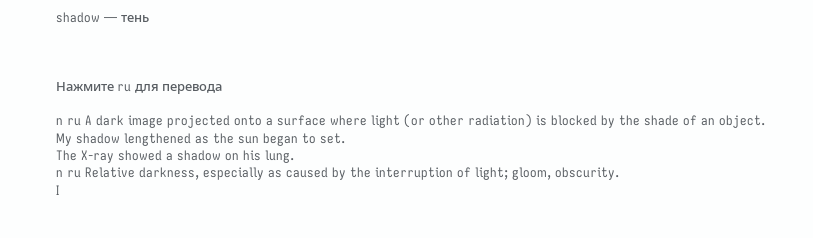shadow — тень



Нажмите ru для перевода

n ru A dark image projected onto a surface where light (or other radiation) is blocked by the shade of an object.
My shadow lengthened as the sun began to set.
The X-ray showed a shadow on his lung.
n ru Relative darkness, especially as caused by the interruption of light; gloom, obscurity.
I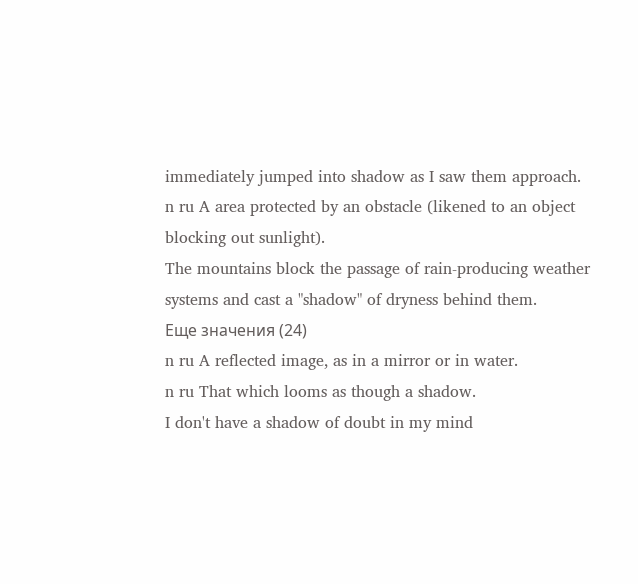immediately jumped into shadow as I saw them approach.
n ru A area protected by an obstacle (likened to an object blocking out sunlight).
The mountains block the passage of rain-producing weather systems and cast a "shadow" of dryness behind them.
Еще значения (24)
n ru A reflected image, as in a mirror or in water.
n ru That which looms as though a shadow.
I don't have a shadow of doubt in my mind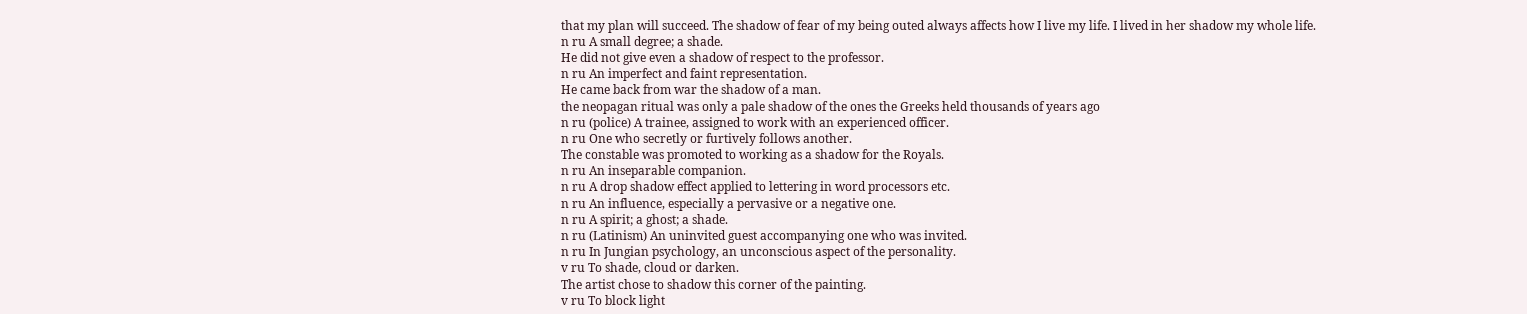that my plan will succeed. The shadow of fear of my being outed always affects how I live my life. I lived in her shadow my whole life.
n ru A small degree; a shade.
He did not give even a shadow of respect to the professor.
n ru An imperfect and faint representation.
He came back from war the shadow of a man.
the neopagan ritual was only a pale shadow of the ones the Greeks held thousands of years ago
n ru (police) A trainee, assigned to work with an experienced officer.
n ru One who secretly or furtively follows another.
The constable was promoted to working as a shadow for the Royals.
n ru An inseparable companion.
n ru A drop shadow effect applied to lettering in word processors etc.
n ru An influence, especially a pervasive or a negative one.
n ru A spirit; a ghost; a shade.
n ru (Latinism) An uninvited guest accompanying one who was invited.
n ru In Jungian psychology, an unconscious aspect of the personality.
v ru To shade, cloud or darken.
The artist chose to shadow this corner of the painting.
v ru To block light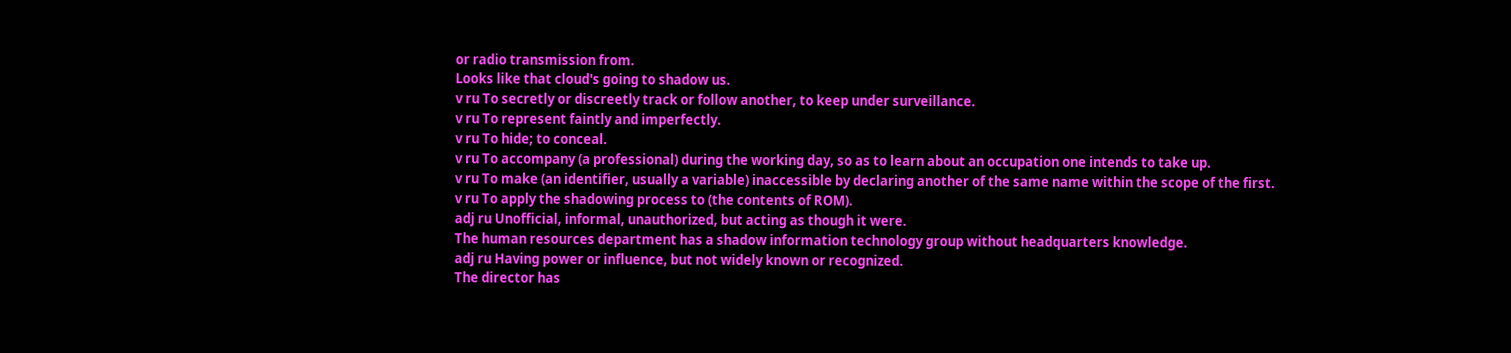or radio transmission from.
Looks like that cloud's going to shadow us.
v ru To secretly or discreetly track or follow another, to keep under surveillance.
v ru To represent faintly and imperfectly.
v ru To hide; to conceal.
v ru To accompany (a professional) during the working day, so as to learn about an occupation one intends to take up.
v ru To make (an identifier, usually a variable) inaccessible by declaring another of the same name within the scope of the first.
v ru To apply the shadowing process to (the contents of ROM).
adj ru Unofficial, informal, unauthorized, but acting as though it were.
The human resources department has a shadow information technology group without headquarters knowledge.
adj ru Having power or influence, but not widely known or recognized.
The director has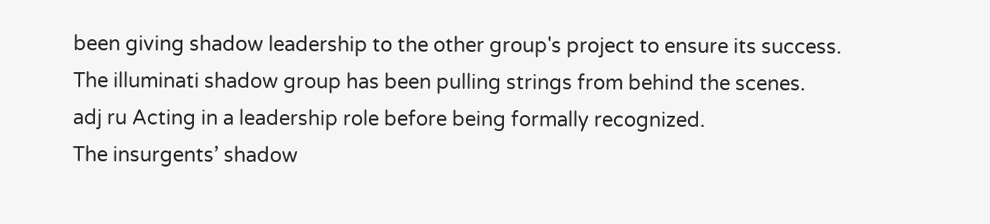been giving shadow leadership to the other group's project to ensure its success.
The illuminati shadow group has been pulling strings from behind the scenes.
adj ru Acting in a leadership role before being formally recognized.
The insurgents’ shadow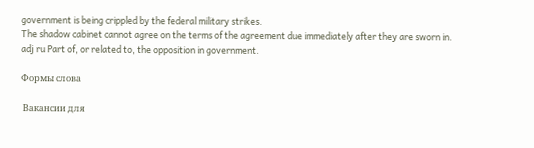government is being crippled by the federal military strikes.
The shadow cabinet cannot agree on the terms of the agreement due immediately after they are sworn in.
adj ru Part of, or related to, the opposition in government.

Формы слова

 Вакансии для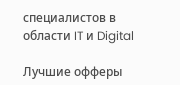специалистов в области IT и Digital

Лучшие офферы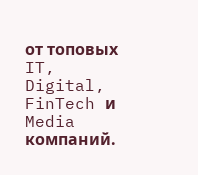от топовых IT, Digital, FinTech и Media компаний.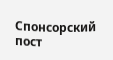Спонсорский пост